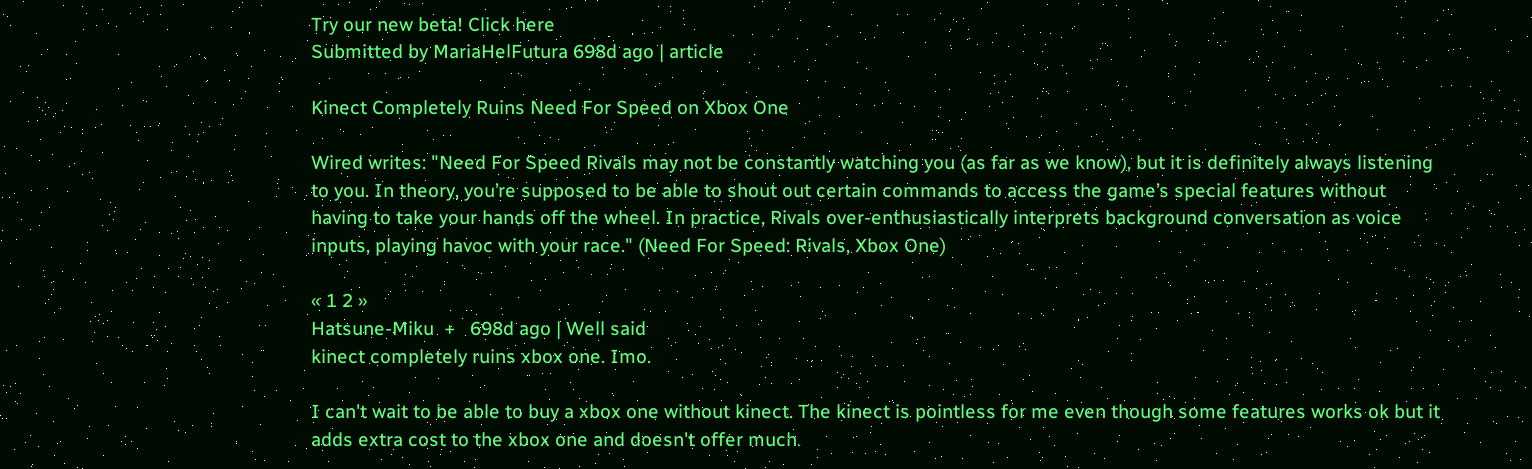Try our new beta! Click here
Submitted by MariaHelFutura 698d ago | article

Kinect Completely Ruins Need For Speed on Xbox One

Wired writes: "Need For Speed Rivals may not be constantly watching you (as far as we know), but it is definitely always listening to you. In theory, you’re supposed to be able to shout out certain commands to access the game’s special features without having to take your hands off the wheel. In practice, Rivals over-enthusiastically interprets background conversation as voice inputs, playing havoc with your race." (Need For Speed: Rivals, Xbox One)

« 1 2 »
Hatsune-Miku  +   698d ago | Well said
kinect completely ruins xbox one. Imo.

I can't wait to be able to buy a xbox one without kinect. The kinect is pointless for me even though some features works ok but it adds extra cost to the xbox one and doesn't offer much.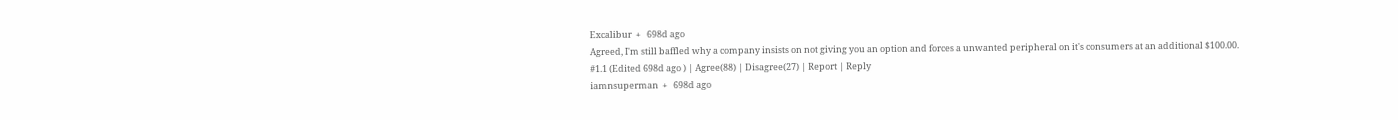Excalibur  +   698d ago
Agreed, I'm still baffled why a company insists on not giving you an option and forces a unwanted peripheral on it's consumers at an additional $100.00.
#1.1 (Edited 698d ago ) | Agree(88) | Disagree(27) | Report | Reply
iamnsuperman  +   698d ago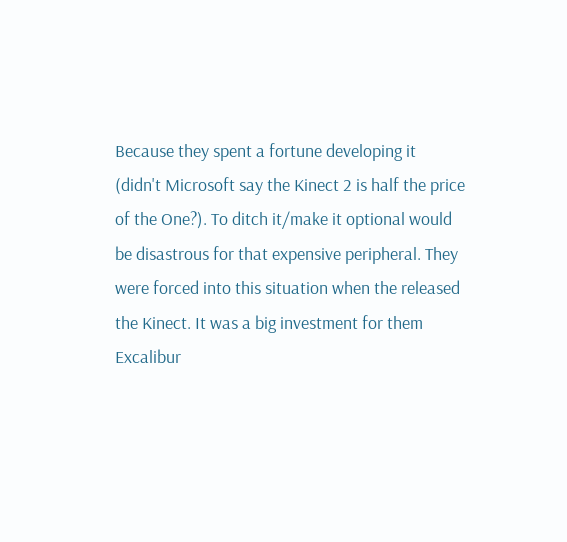Because they spent a fortune developing it (didn't Microsoft say the Kinect 2 is half the price of the One?). To ditch it/make it optional would be disastrous for that expensive peripheral. They were forced into this situation when the released the Kinect. It was a big investment for them
Excalibur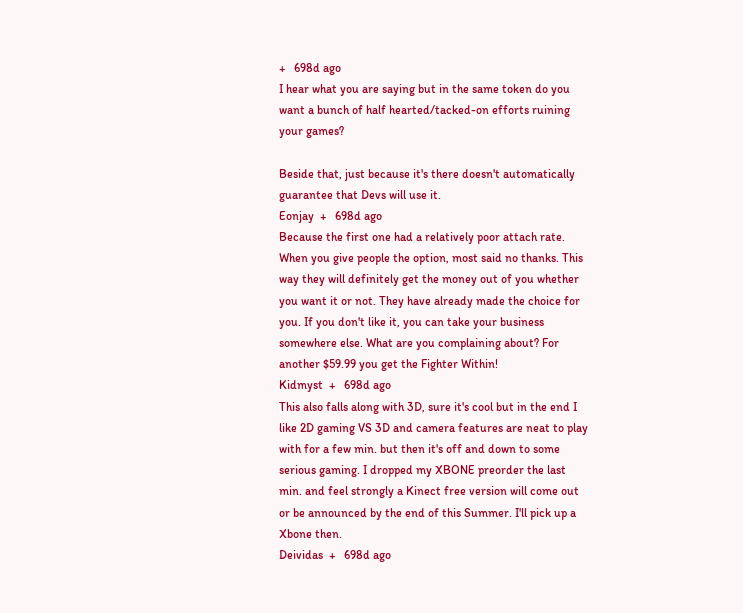+   698d ago
I hear what you are saying but in the same token do you want a bunch of half hearted/tacked-on efforts ruining your games?

Beside that, just because it's there doesn't automatically guarantee that Devs will use it.
Eonjay  +   698d ago
Because the first one had a relatively poor attach rate. When you give people the option, most said no thanks. This way they will definitely get the money out of you whether you want it or not. They have already made the choice for you. If you don't like it, you can take your business somewhere else. What are you complaining about? For another $59.99 you get the Fighter Within!
Kidmyst  +   698d ago
This also falls along with 3D, sure it's cool but in the end I like 2D gaming VS 3D and camera features are neat to play with for a few min. but then it's off and down to some serious gaming. I dropped my XBONE preorder the last min. and feel strongly a Kinect free version will come out or be announced by the end of this Summer. I'll pick up a Xbone then.
Deividas  +   698d ago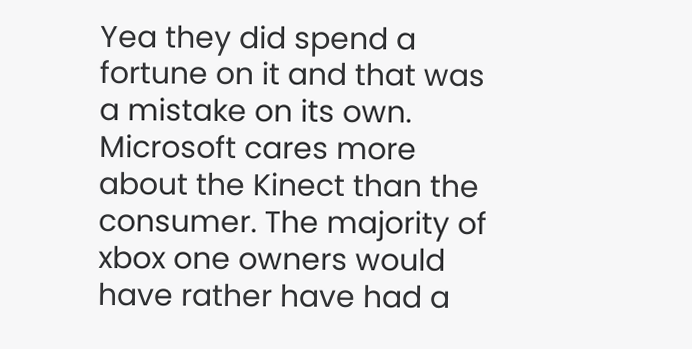Yea they did spend a fortune on it and that was a mistake on its own. Microsoft cares more about the Kinect than the consumer. The majority of xbox one owners would have rather have had a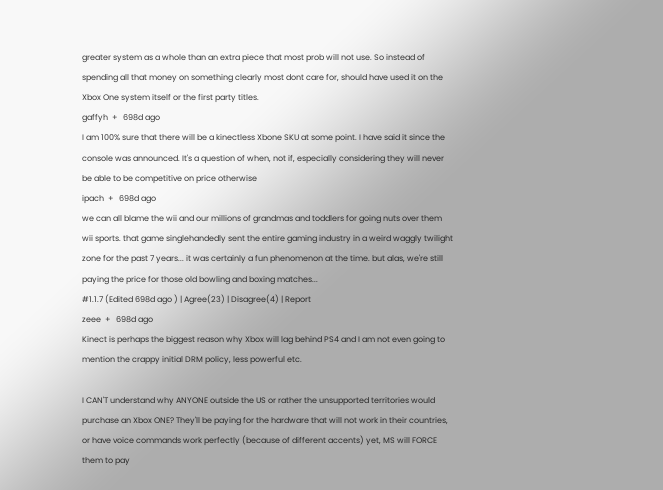greater system as a whole than an extra piece that most prob will not use. So instead of spending all that money on something clearly most dont care for, should have used it on the Xbox One system itself or the first party titles.
gaffyh  +   698d ago
I am 100% sure that there will be a kinectless Xbone SKU at some point. I have said it since the console was announced. It's a question of when, not if, especially considering they will never be able to be competitive on price otherwise
ipach  +   698d ago
we can all blame the wii and our millions of grandmas and toddlers for going nuts over them wii sports. that game singlehandedly sent the entire gaming industry in a weird waggly twilight zone for the past 7 years... it was certainly a fun phenomenon at the time. but alas, we're still paying the price for those old bowling and boxing matches...
#1.1.7 (Edited 698d ago ) | Agree(23) | Disagree(4) | Report
zeee  +   698d ago
Kinect is perhaps the biggest reason why Xbox will lag behind PS4 and I am not even going to mention the crappy initial DRM policy, less powerful etc.

I CAN'T understand why ANYONE outside the US or rather the unsupported territories would purchase an Xbox ONE? They'll be paying for the hardware that will not work in their countries, or have voice commands work perfectly (because of different accents) yet, MS will FORCE them to pay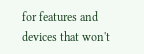for features and devices that won't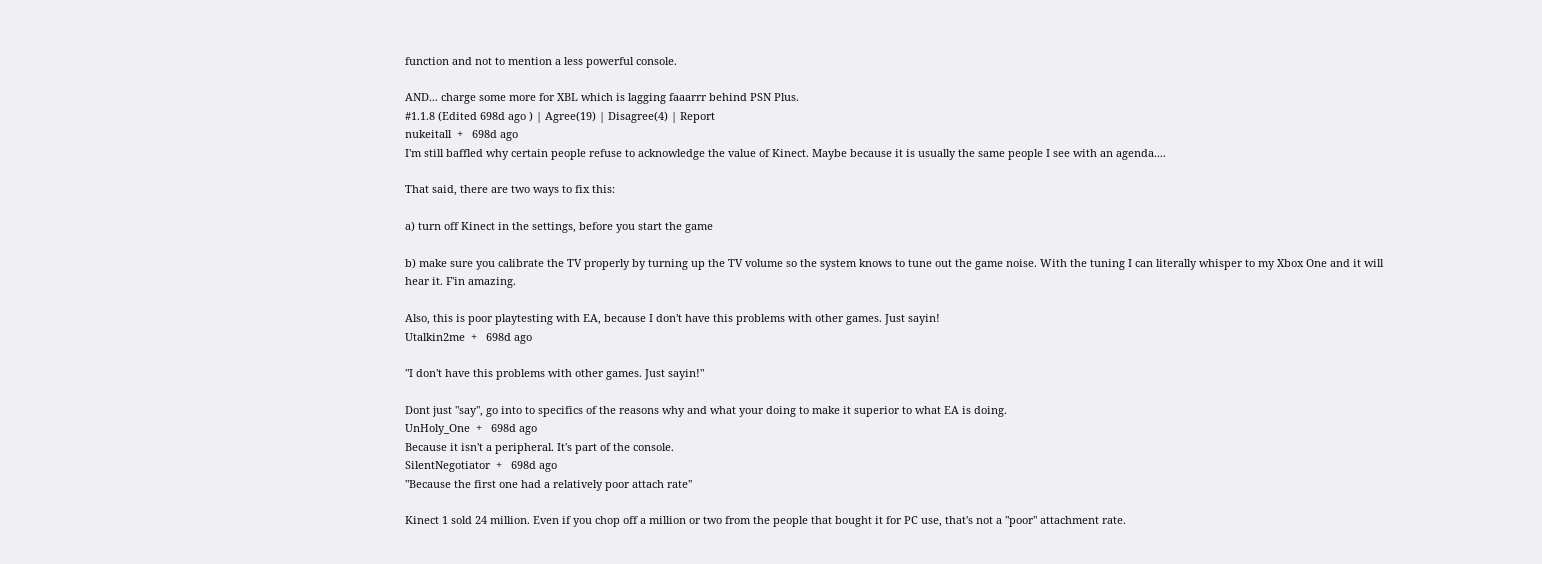function and not to mention a less powerful console.

AND... charge some more for XBL which is lagging faaarrr behind PSN Plus.
#1.1.8 (Edited 698d ago ) | Agree(19) | Disagree(4) | Report
nukeitall  +   698d ago
I'm still baffled why certain people refuse to acknowledge the value of Kinect. Maybe because it is usually the same people I see with an agenda....

That said, there are two ways to fix this:

a) turn off Kinect in the settings, before you start the game

b) make sure you calibrate the TV properly by turning up the TV volume so the system knows to tune out the game noise. With the tuning I can literally whisper to my Xbox One and it will hear it. F'in amazing.

Also, this is poor playtesting with EA, because I don't have this problems with other games. Just sayin!
Utalkin2me  +   698d ago

"I don't have this problems with other games. Just sayin!"

Dont just "say", go into to specifics of the reasons why and what your doing to make it superior to what EA is doing.
UnHoly_One  +   698d ago
Because it isn't a peripheral. It's part of the console.
SilentNegotiator  +   698d ago
"Because the first one had a relatively poor attach rate"

Kinect 1 sold 24 million. Even if you chop off a million or two from the people that bought it for PC use, that's not a "poor" attachment rate.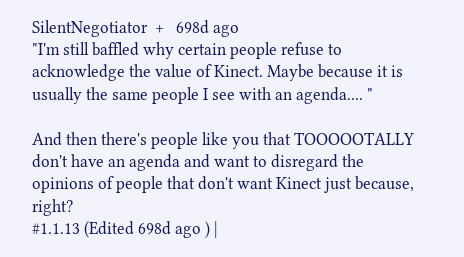SilentNegotiator  +   698d ago
"I'm still baffled why certain people refuse to acknowledge the value of Kinect. Maybe because it is usually the same people I see with an agenda.... "

And then there's people like you that TOOOOOTALLY don't have an agenda and want to disregard the opinions of people that don't want Kinect just because, right?
#1.1.13 (Edited 698d ago ) |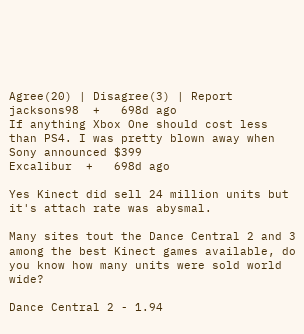Agree(20) | Disagree(3) | Report
jacksons98  +   698d ago
If anything Xbox One should cost less than PS4. I was pretty blown away when Sony announced $399
Excalibur  +   698d ago

Yes Kinect did sell 24 million units but it's attach rate was abysmal.

Many sites tout the Dance Central 2 and 3 among the best Kinect games available, do you know how many units were sold world wide?

Dance Central 2 - 1.94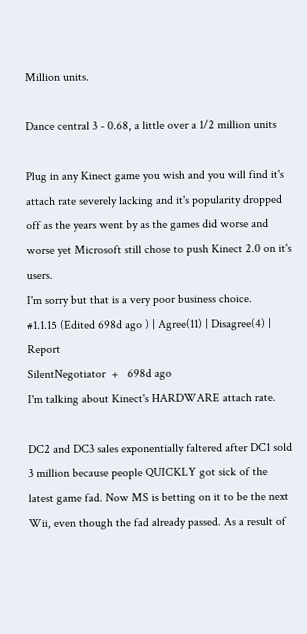Million units.

Dance central 3 - 0.68, a little over a 1/2 million units

Plug in any Kinect game you wish and you will find it's attach rate severely lacking and it's popularity dropped off as the years went by as the games did worse and worse yet Microsoft still chose to push Kinect 2.0 on it's users.
I'm sorry but that is a very poor business choice.
#1.1.15 (Edited 698d ago ) | Agree(11) | Disagree(4) | Report
SilentNegotiator  +   698d ago
I'm talking about Kinect's HARDWARE attach rate.

DC2 and DC3 sales exponentially faltered after DC1 sold 3 million because people QUICKLY got sick of the latest game fad. Now MS is betting on it to be the next Wii, even though the fad already passed. As a result of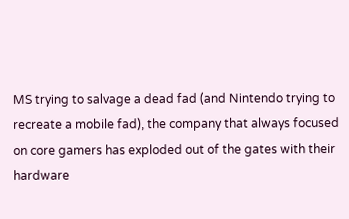MS trying to salvage a dead fad (and Nintendo trying to recreate a mobile fad), the company that always focused on core gamers has exploded out of the gates with their hardware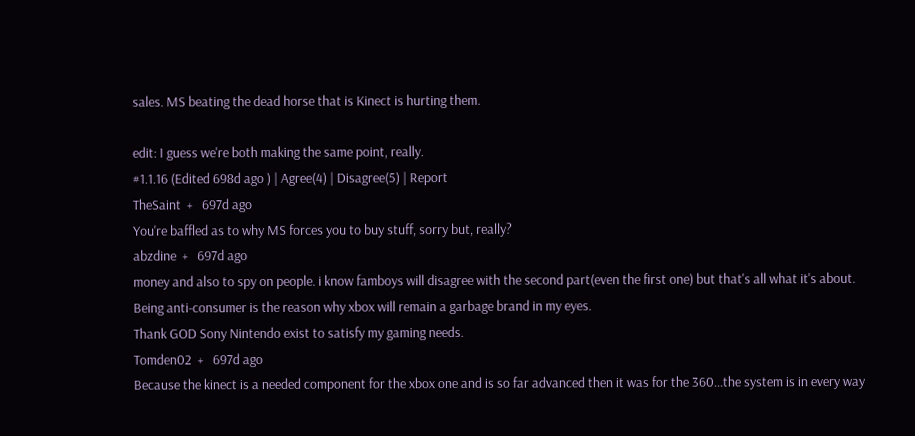sales. MS beating the dead horse that is Kinect is hurting them.

edit: I guess we're both making the same point, really.
#1.1.16 (Edited 698d ago ) | Agree(4) | Disagree(5) | Report
TheSaint  +   697d ago
You're baffled as to why MS forces you to buy stuff, sorry but, really?
abzdine  +   697d ago
money and also to spy on people. i know famboys will disagree with the second part(even the first one) but that's all what it's about.
Being anti-consumer is the reason why xbox will remain a garbage brand in my eyes.
Thank GOD Sony Nintendo exist to satisfy my gaming needs.
Tomden02  +   697d ago
Because the kinect is a needed component for the xbox one and is so far advanced then it was for the 360...the system is in every way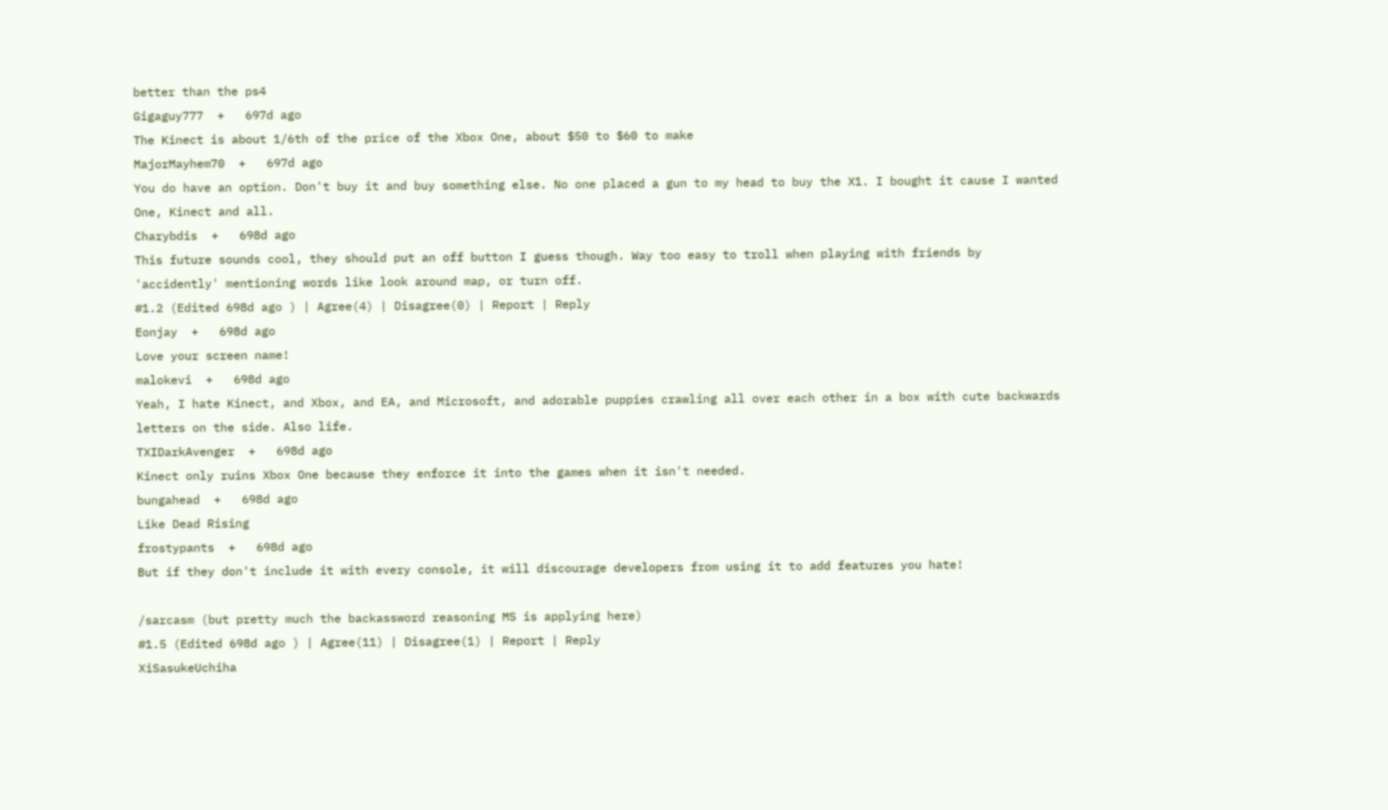better than the ps4
Gigaguy777  +   697d ago
The Kinect is about 1/6th of the price of the Xbox One, about $50 to $60 to make
MajorMayhem70  +   697d ago
You do have an option. Don't buy it and buy something else. No one placed a gun to my head to buy the X1. I bought it cause I wanted One, Kinect and all.
Charybdis  +   698d ago
This future sounds cool, they should put an off button I guess though. Way too easy to troll when playing with friends by 'accidently' mentioning words like look around map, or turn off.
#1.2 (Edited 698d ago ) | Agree(4) | Disagree(0) | Report | Reply
Eonjay  +   698d ago
Love your screen name!
malokevi  +   698d ago
Yeah, I hate Kinect, and Xbox, and EA, and Microsoft, and adorable puppies crawling all over each other in a box with cute backwards letters on the side. Also life.
TXIDarkAvenger  +   698d ago
Kinect only ruins Xbox One because they enforce it into the games when it isn't needed.
bungahead  +   698d ago
Like Dead Rising
frostypants  +   698d ago
But if they don't include it with every console, it will discourage developers from using it to add features you hate!

/sarcasm (but pretty much the backassword reasoning MS is applying here)
#1.5 (Edited 698d ago ) | Agree(11) | Disagree(1) | Report | Reply
XiSasukeUchiha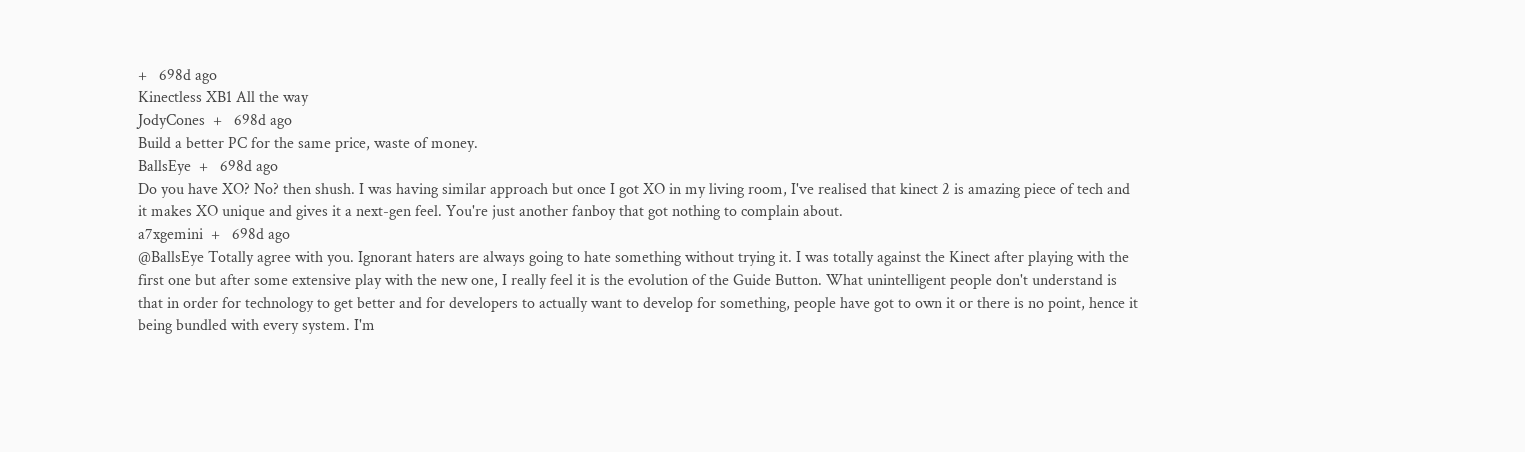+   698d ago
Kinectless XB1 All the way
JodyCones  +   698d ago
Build a better PC for the same price, waste of money.
BallsEye  +   698d ago
Do you have XO? No? then shush. I was having similar approach but once I got XO in my living room, I've realised that kinect 2 is amazing piece of tech and it makes XO unique and gives it a next-gen feel. You're just another fanboy that got nothing to complain about.
a7xgemini  +   698d ago
@BallsEye Totally agree with you. Ignorant haters are always going to hate something without trying it. I was totally against the Kinect after playing with the first one but after some extensive play with the new one, I really feel it is the evolution of the Guide Button. What unintelligent people don't understand is that in order for technology to get better and for developers to actually want to develop for something, people have got to own it or there is no point, hence it being bundled with every system. I'm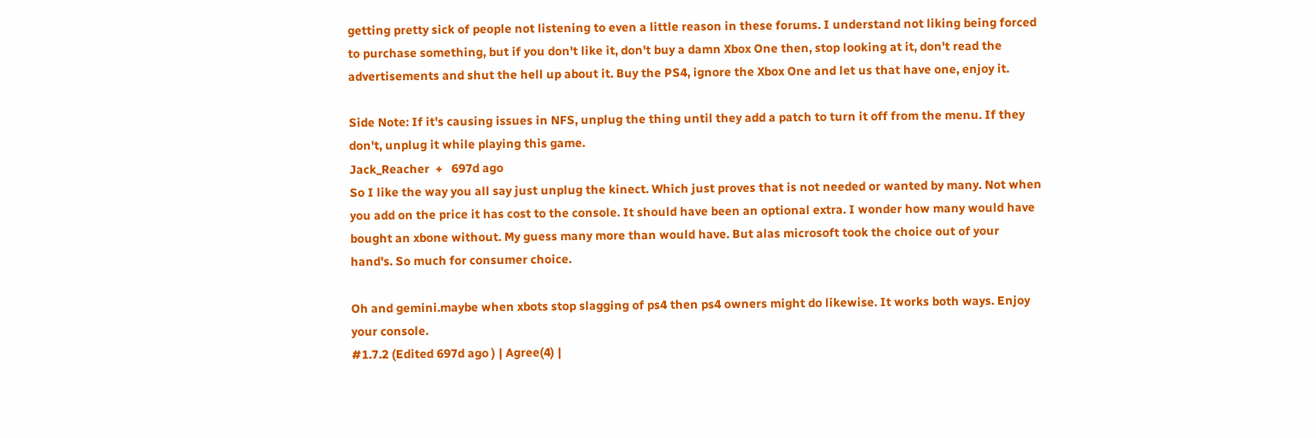getting pretty sick of people not listening to even a little reason in these forums. I understand not liking being forced to purchase something, but if you don't like it, don't buy a damn Xbox One then, stop looking at it, don't read the advertisements and shut the hell up about it. Buy the PS4, ignore the Xbox One and let us that have one, enjoy it.

Side Note: If it's causing issues in NFS, unplug the thing until they add a patch to turn it off from the menu. If they don't, unplug it while playing this game.
Jack_Reacher  +   697d ago
So I like the way you all say just unplug the kinect. Which just proves that is not needed or wanted by many. Not when you add on the price it has cost to the console. It should have been an optional extra. I wonder how many would have bought an xbone without. My guess many more than would have. But alas microsoft took the choice out of your hand's. So much for consumer choice.

Oh and gemini.maybe when xbots stop slagging of ps4 then ps4 owners might do likewise. It works both ways. Enjoy your console.
#1.7.2 (Edited 697d ago ) | Agree(4) |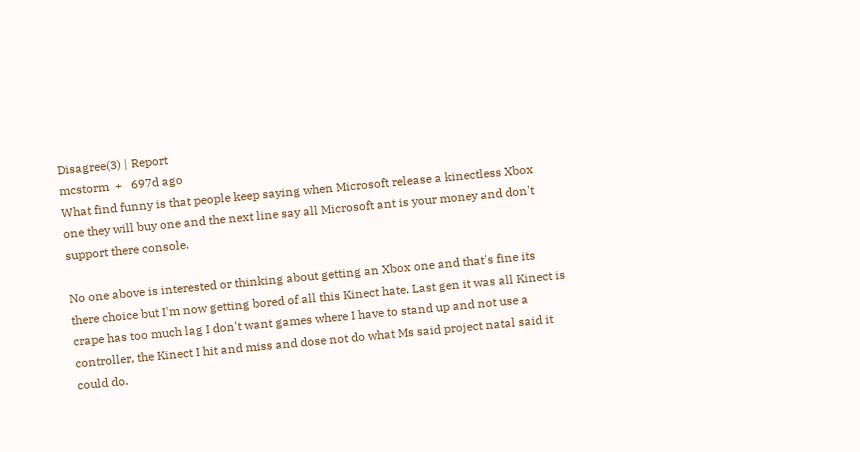Disagree(3) | Report
mcstorm  +   697d ago
What find funny is that people keep saying when Microsoft release a kinectless Xbox one they will buy one and the next line say all Microsoft ant is your money and don't support there console.

No one above is interested or thinking about getting an Xbox one and that's fine its there choice but I'm now getting bored of all this Kinect hate. Last gen it was all Kinect is crape has too much lag I don't want games where I have to stand up and not use a controller, the Kinect I hit and miss and dose not do what Ms said project natal said it could do.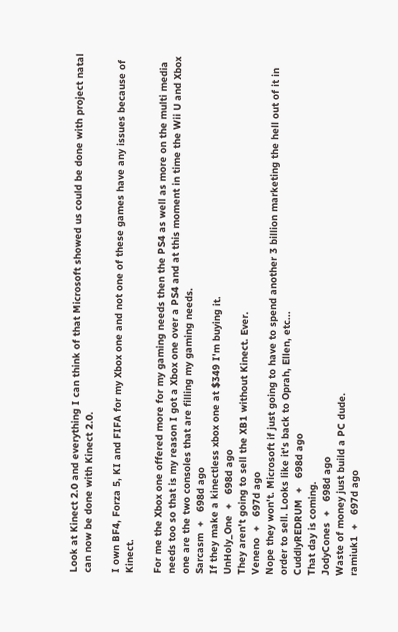Look at Kinect 2.0 and everything I can think of that Microsoft showed us could be done with project natal can now be done with Kinect 2.0.

I own BF4, Forza 5, KI and FIFA for my Xbox one and not one of these games have any issues because of Kinect.

For me the Xbox one offered more for my gaming needs then the PS4 as well as more on the multi media needs too so that is my reason I got a Xbox one over a PS4 and at this moment in time the Wii U and Xbox one are the two consoles that are filling my gaming needs.
Sarcasm  +   698d ago
If they make a kinectless xbox one at $349 I'm buying it.
UnHoly_One  +   698d ago
They aren't going to sell the XB1 without Kinect. Ever.
Veneno  +   697d ago
Nope they won't. Microsoft if just going to have to spend another 3 billion marketing the hell out of it in order to sell. Looks like it's back to Oprah, Ellen, etc...
CuddlyREDRUM  +   698d ago
That day is coming.
JodyCones  +   698d ago
Waste of money just build a PC dude.
ramiuk1  +   697d ago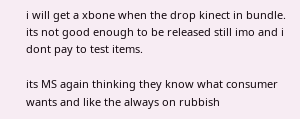i will get a xbone when the drop kinect in bundle.
its not good enough to be released still imo and i dont pay to test items.

its MS again thinking they know what consumer wants and like the always on rubbish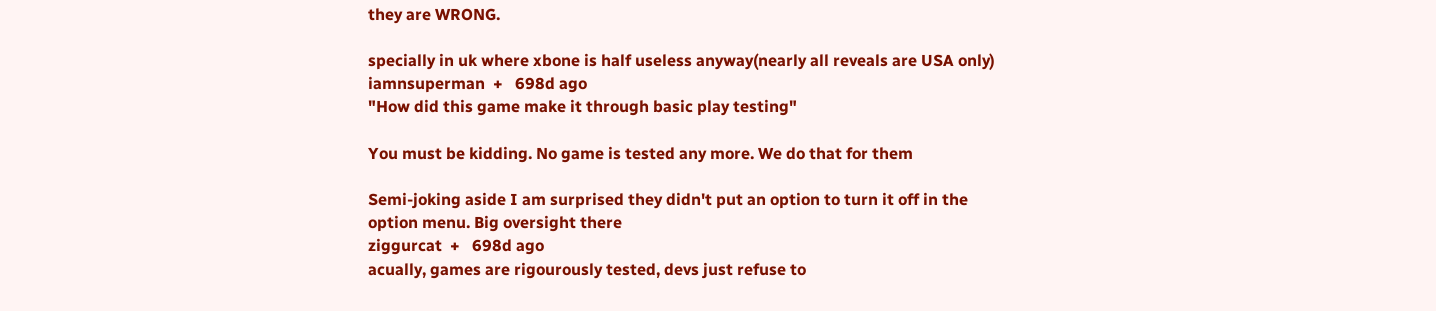they are WRONG.

specially in uk where xbone is half useless anyway(nearly all reveals are USA only)
iamnsuperman  +   698d ago
"How did this game make it through basic play testing"

You must be kidding. No game is tested any more. We do that for them

Semi-joking aside I am surprised they didn't put an option to turn it off in the option menu. Big oversight there
ziggurcat  +   698d ago
acually, games are rigourously tested, devs just refuse to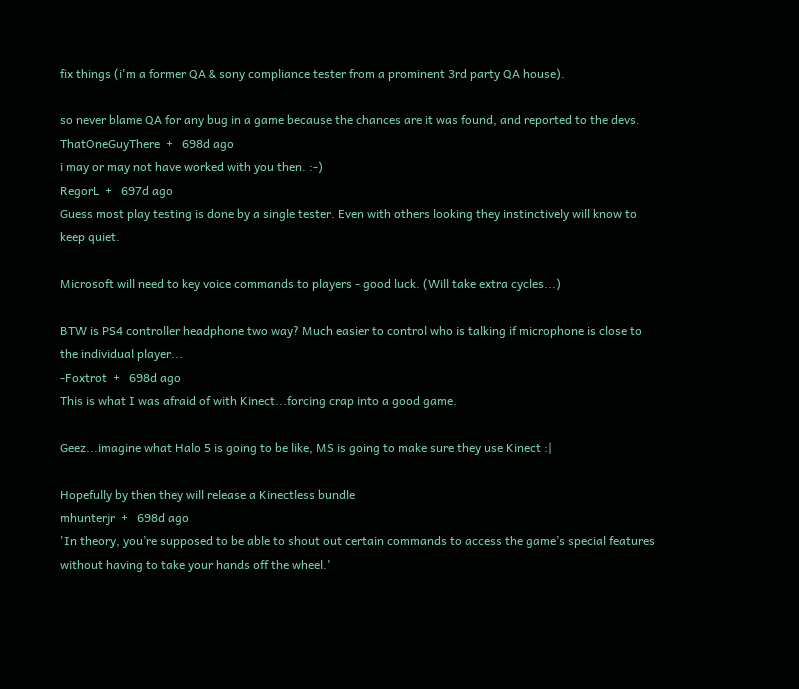fix things (i'm a former QA & sony compliance tester from a prominent 3rd party QA house).

so never blame QA for any bug in a game because the chances are it was found, and reported to the devs.
ThatOneGuyThere  +   698d ago
i may or may not have worked with you then. :-)
RegorL  +   697d ago
Guess most play testing is done by a single tester. Even with others looking they instinctively will know to keep quiet.

Microsoft will need to key voice commands to players - good luck. (Will take extra cycles...)

BTW is PS4 controller headphone two way? Much easier to control who is talking if microphone is close to the individual player...
-Foxtrot  +   698d ago
This is what I was afraid of with Kinect...forcing crap into a good game.

Geez...imagine what Halo 5 is going to be like, MS is going to make sure they use Kinect :|

Hopefully by then they will release a Kinectless bundle
mhunterjr  +   698d ago
'In theory, you’re supposed to be able to shout out certain commands to access the game’s special features without having to take your hands off the wheel.'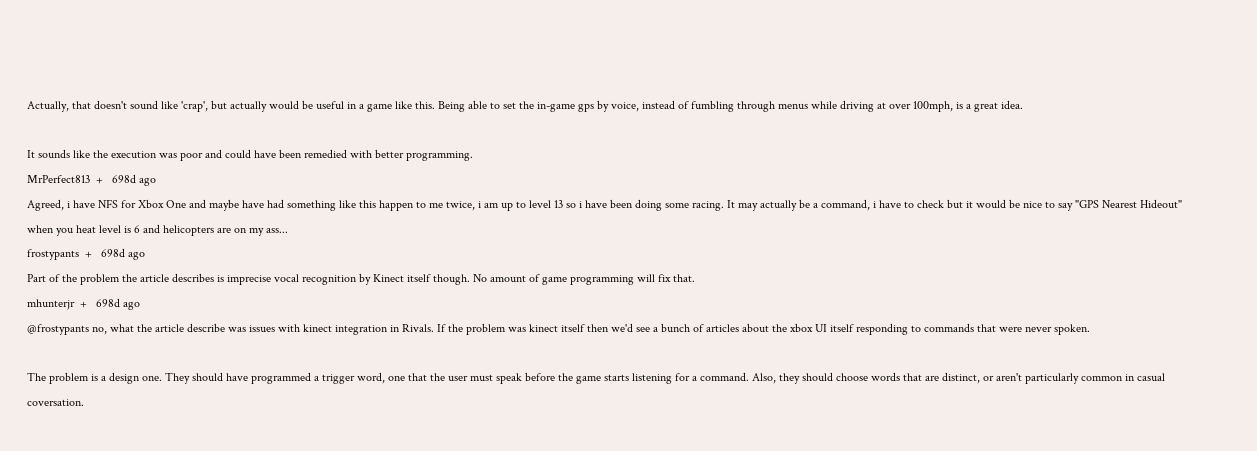Actually, that doesn't sound like 'crap', but actually would be useful in a game like this. Being able to set the in-game gps by voice, instead of fumbling through menus while driving at over 100mph, is a great idea.

It sounds like the execution was poor and could have been remedied with better programming.
MrPerfect813  +   698d ago
Agreed, i have NFS for Xbox One and maybe have had something like this happen to me twice, i am up to level 13 so i have been doing some racing. It may actually be a command, i have to check but it would be nice to say "GPS Nearest Hideout" when you heat level is 6 and helicopters are on my ass...
frostypants  +   698d ago
Part of the problem the article describes is imprecise vocal recognition by Kinect itself though. No amount of game programming will fix that.
mhunterjr  +   698d ago
@frostypants no, what the article describe was issues with kinect integration in Rivals. If the problem was kinect itself then we'd see a bunch of articles about the xbox UI itself responding to commands that were never spoken.

The problem is a design one. They should have programmed a trigger word, one that the user must speak before the game starts listening for a command. Also, they should choose words that are distinct, or aren't particularly common in casual coversation.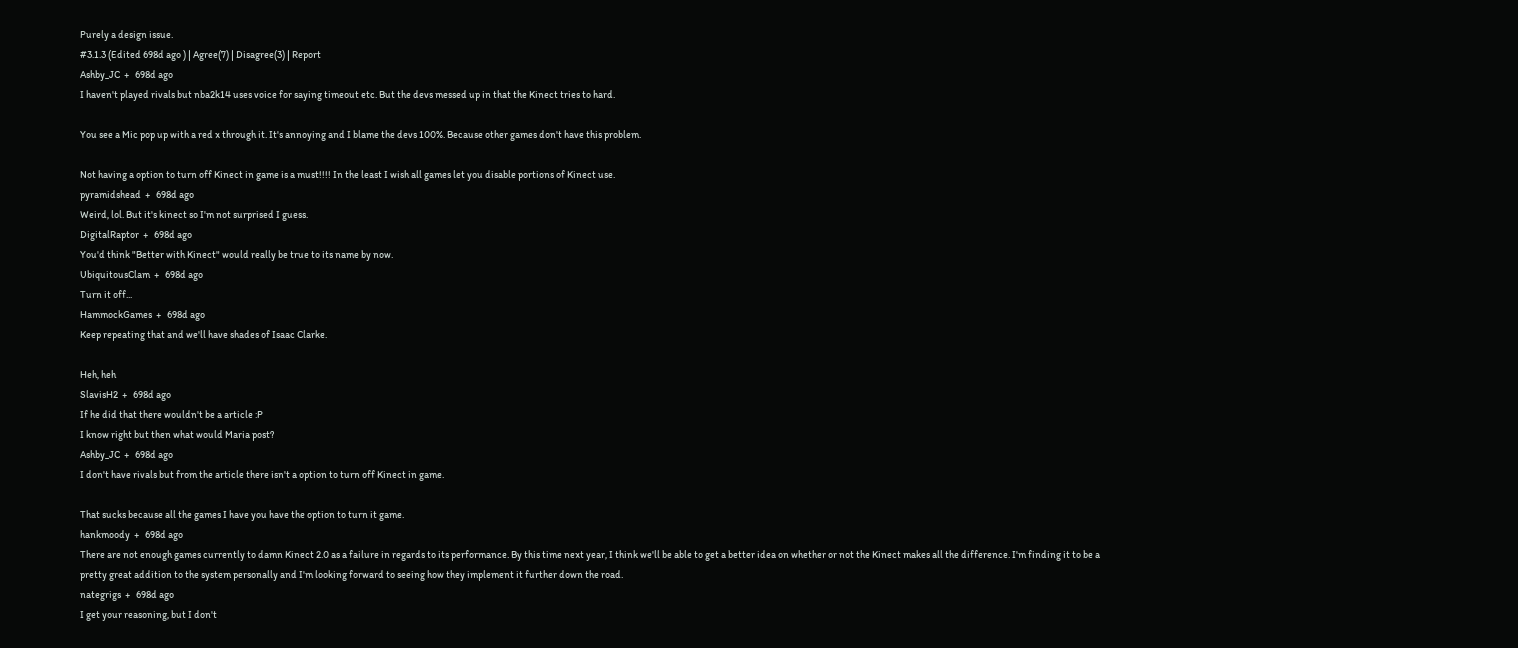Purely a design issue.
#3.1.3 (Edited 698d ago ) | Agree(7) | Disagree(3) | Report
Ashby_JC  +   698d ago
I haven't played rivals but nba2k14 uses voice for saying timeout etc. But the devs messed up in that the Kinect tries to hard.

You see a Mic pop up with a red x through it. It's annoying and I blame the devs 100%. Because other games don't have this problem.

Not having a option to turn off Kinect in game is a must!!!! In the least I wish all games let you disable portions of Kinect use.
pyramidshead  +   698d ago
Weird, lol. But it's kinect so I'm not surprised I guess.
DigitalRaptor  +   698d ago
You'd think "Better with Kinect" would really be true to its name by now.
UbiquitousClam  +   698d ago
Turn it off...
HammockGames  +   698d ago
Keep repeating that and we'll have shades of Isaac Clarke.

Heh, heh
SlavisH2  +   698d ago
If he did that there wouldn't be a article :P
I know right but then what would Maria post?
Ashby_JC  +   698d ago
I don't have rivals but from the article there isn't a option to turn off Kinect in game.

That sucks because all the games I have you have the option to turn it game.
hankmoody  +   698d ago
There are not enough games currently to damn Kinect 2.0 as a failure in regards to its performance. By this time next year, I think we'll be able to get a better idea on whether or not the Kinect makes all the difference. I'm finding it to be a pretty great addition to the system personally and I'm looking forward to seeing how they implement it further down the road.
nategrigs  +   698d ago
I get your reasoning, but I don't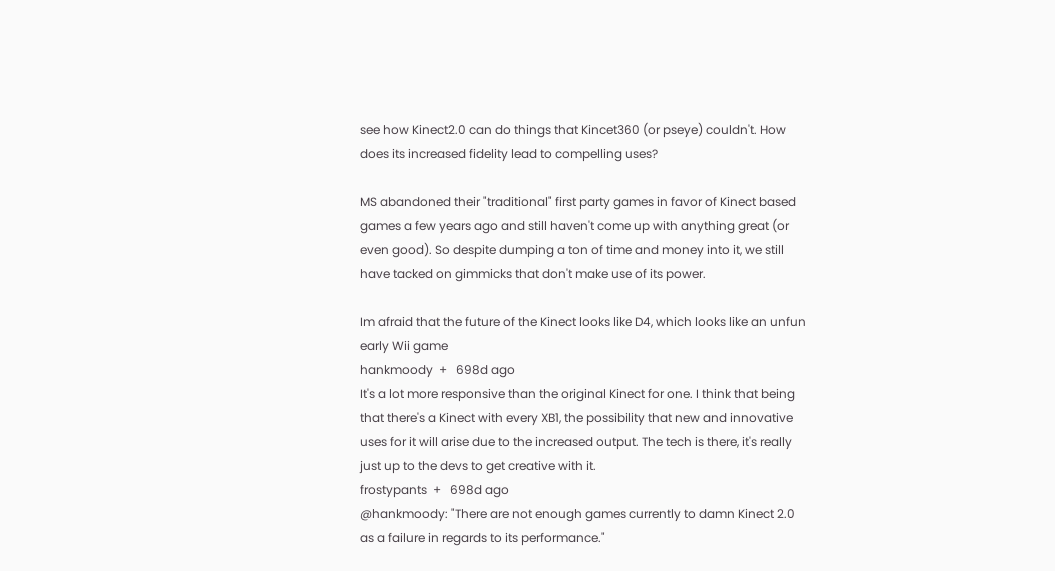see how Kinect2.0 can do things that Kincet360 (or pseye) couldn't. How does its increased fidelity lead to compelling uses?

MS abandoned their "traditional" first party games in favor of Kinect based games a few years ago and still haven't come up with anything great (or even good). So despite dumping a ton of time and money into it, we still have tacked on gimmicks that don't make use of its power.

Im afraid that the future of the Kinect looks like D4, which looks like an unfun early Wii game
hankmoody  +   698d ago
It's a lot more responsive than the original Kinect for one. I think that being that there's a Kinect with every XB1, the possibility that new and innovative uses for it will arise due to the increased output. The tech is there, it's really just up to the devs to get creative with it.
frostypants  +   698d ago
@hankmoody: "There are not enough games currently to damn Kinect 2.0 as a failure in regards to its performance."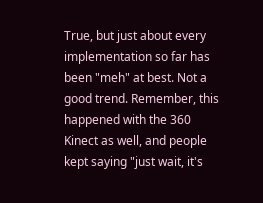True, but just about every implementation so far has been "meh" at best. Not a good trend. Remember, this happened with the 360 Kinect as well, and people kept saying "just wait, it's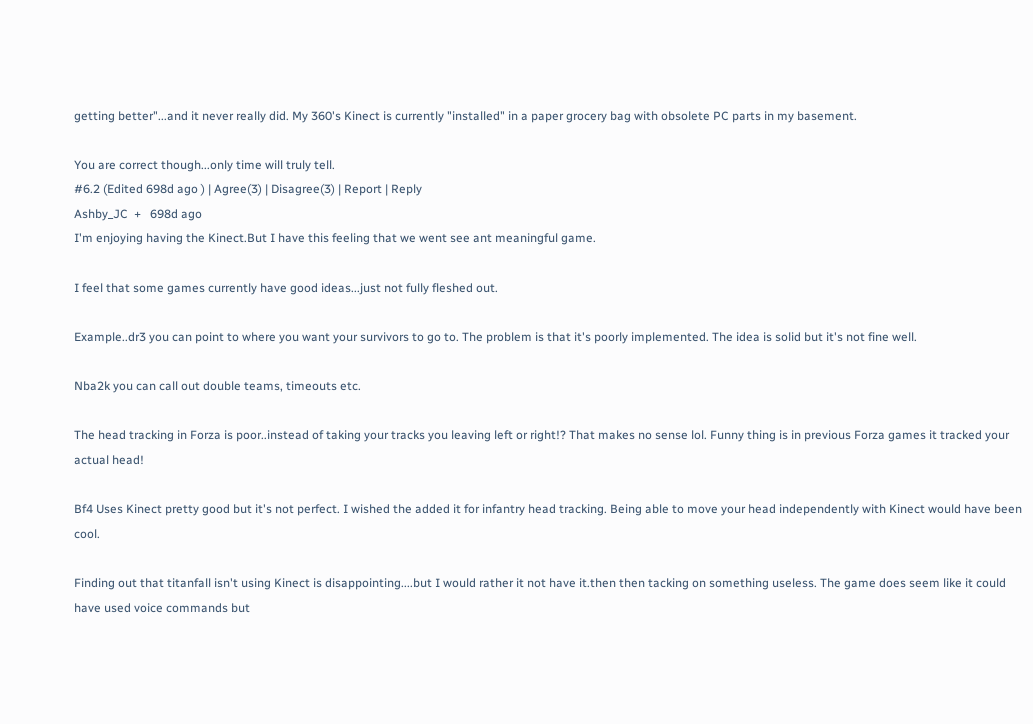getting better"...and it never really did. My 360's Kinect is currently "installed" in a paper grocery bag with obsolete PC parts in my basement.

You are correct though...only time will truly tell.
#6.2 (Edited 698d ago ) | Agree(3) | Disagree(3) | Report | Reply
Ashby_JC  +   698d ago
I'm enjoying having the Kinect.But I have this feeling that we went see ant meaningful game.

I feel that some games currently have good ideas...just not fully fleshed out.

Example..dr3 you can point to where you want your survivors to go to. The problem is that it's poorly implemented. The idea is solid but it's not fine well.

Nba2k you can call out double teams, timeouts etc.

The head tracking in Forza is poor..instead of taking your tracks you leaving left or right!? That makes no sense lol. Funny thing is in previous Forza games it tracked your actual head!

Bf4 Uses Kinect pretty good but it's not perfect. I wished the added it for infantry head tracking. Being able to move your head independently with Kinect would have been cool.

Finding out that titanfall isn't using Kinect is disappointing....but I would rather it not have it.then then tacking on something useless. The game does seem like it could have used voice commands but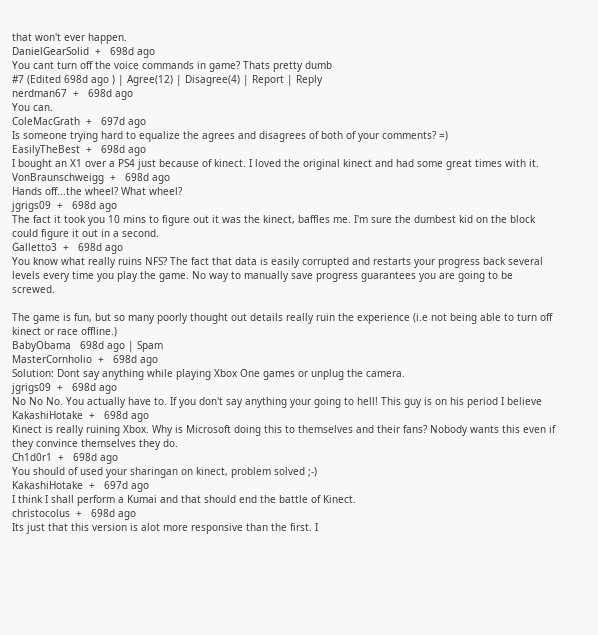that won't ever happen.
DanielGearSolid  +   698d ago
You cant turn off the voice commands in game? Thats pretty dumb
#7 (Edited 698d ago ) | Agree(12) | Disagree(4) | Report | Reply
nerdman67  +   698d ago
You can.
ColeMacGrath  +   697d ago
Is someone trying hard to equalize the agrees and disagrees of both of your comments? =)
EasilyTheBest  +   698d ago
I bought an X1 over a PS4 just because of kinect. I loved the original kinect and had some great times with it.
VonBraunschweigg  +   698d ago
Hands off...the wheel? What wheel?
jgrigs09  +   698d ago
The fact it took you 10 mins to figure out it was the kinect, baffles me. I'm sure the dumbest kid on the block could figure it out in a second.
Galletto3  +   698d ago
You know what really ruins NFS? The fact that data is easily corrupted and restarts your progress back several levels every time you play the game. No way to manually save progress guarantees you are going to be screwed.

The game is fun, but so many poorly thought out details really ruin the experience (i.e not being able to turn off kinect or race offline.)
BabyObama   698d ago | Spam
MasterCornholio  +   698d ago
Solution: Dont say anything while playing Xbox One games or unplug the camera.
jgrigs09  +   698d ago
No No No. You actually have to. If you don't say anything your going to hell! This guy is on his period I believe
KakashiHotake  +   698d ago
Kinect is really ruining Xbox. Why is Microsoft doing this to themselves and their fans? Nobody wants this even if they convince themselves they do.
Ch1d0r1  +   698d ago
You should of used your sharingan on kinect, problem solved ;-)
KakashiHotake  +   697d ago
I think I shall perform a Kumai and that should end the battle of Kinect.
christocolus  +   698d ago
Its just that this version is alot more responsive than the first. I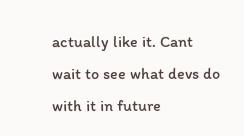actually like it. Cant wait to see what devs do with it in future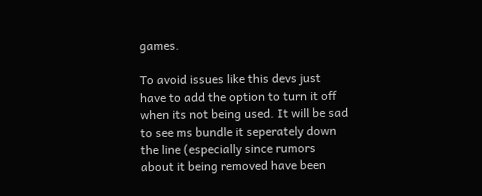games.

To avoid issues like this devs just have to add the option to turn it off when its not being used. It will be sad to see ms bundle it seperately down the line (especially since rumors about it being removed have been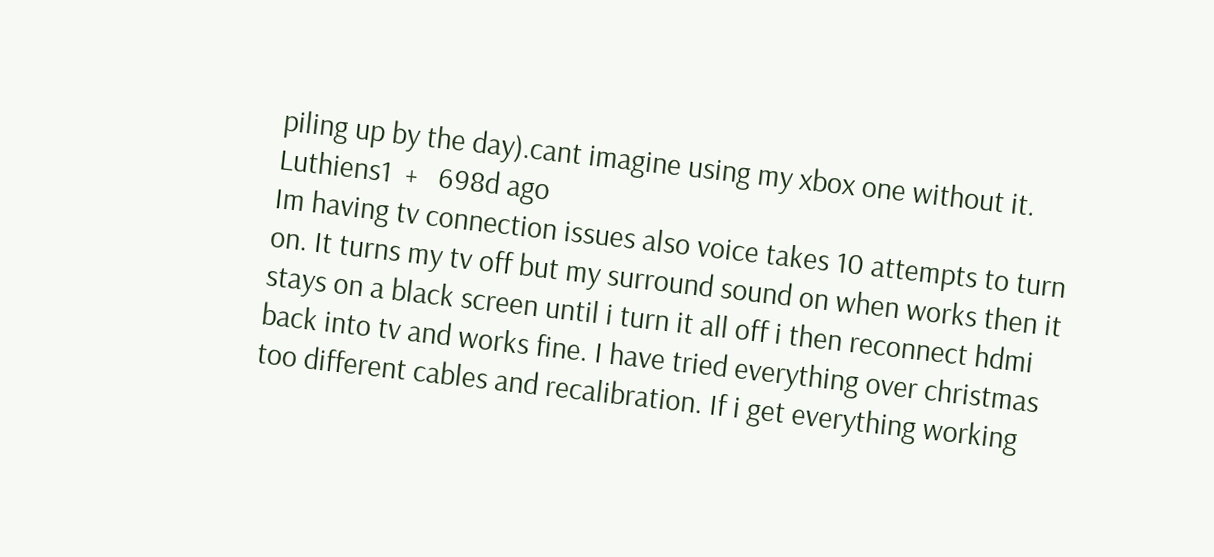piling up by the day).cant imagine using my xbox one without it.
Luthiens1  +   698d ago
Im having tv connection issues also voice takes 10 attempts to turn on. It turns my tv off but my surround sound on when works then it stays on a black screen until i turn it all off i then reconnect hdmi back into tv and works fine. I have tried everything over christmas too different cables and recalibration. If i get everything working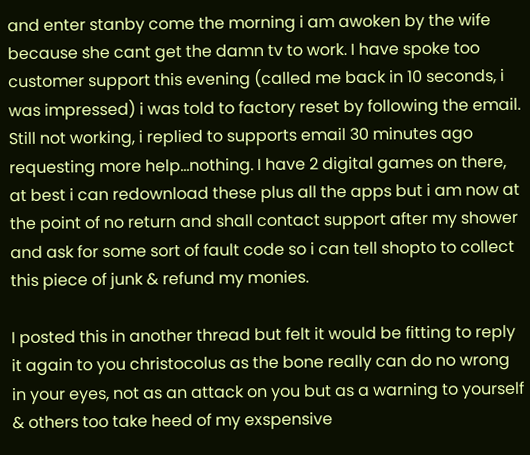and enter stanby come the morning i am awoken by the wife because she cant get the damn tv to work. I have spoke too customer support this evening (called me back in 10 seconds, i was impressed) i was told to factory reset by following the email. Still not working, i replied to supports email 30 minutes ago requesting more help...nothing. I have 2 digital games on there, at best i can redownload these plus all the apps but i am now at the point of no return and shall contact support after my shower and ask for some sort of fault code so i can tell shopto to collect this piece of junk & refund my monies.

I posted this in another thread but felt it would be fitting to reply it again to you christocolus as the bone really can do no wrong in your eyes, not as an attack on you but as a warning to yourself & others too take heed of my exspensive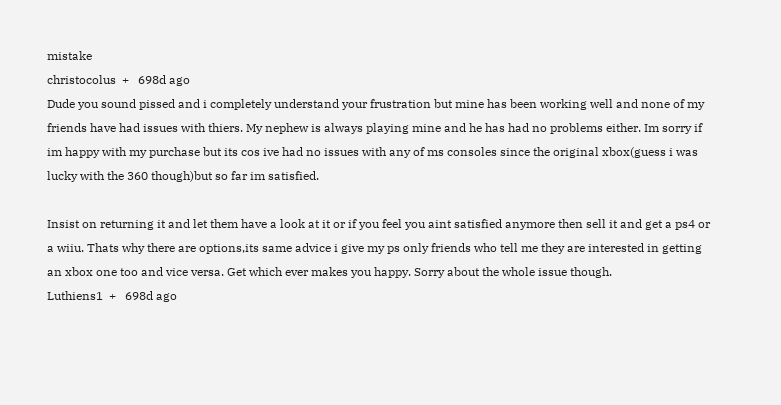mistake
christocolus  +   698d ago
Dude you sound pissed and i completely understand your frustration but mine has been working well and none of my friends have had issues with thiers. My nephew is always playing mine and he has had no problems either. Im sorry if im happy with my purchase but its cos ive had no issues with any of ms consoles since the original xbox(guess i was lucky with the 360 though)but so far im satisfied.

Insist on returning it and let them have a look at it or if you feel you aint satisfied anymore then sell it and get a ps4 or a wiiu. Thats why there are options,its same advice i give my ps only friends who tell me they are interested in getting an xbox one too and vice versa. Get which ever makes you happy. Sorry about the whole issue though.
Luthiens1  +   698d ago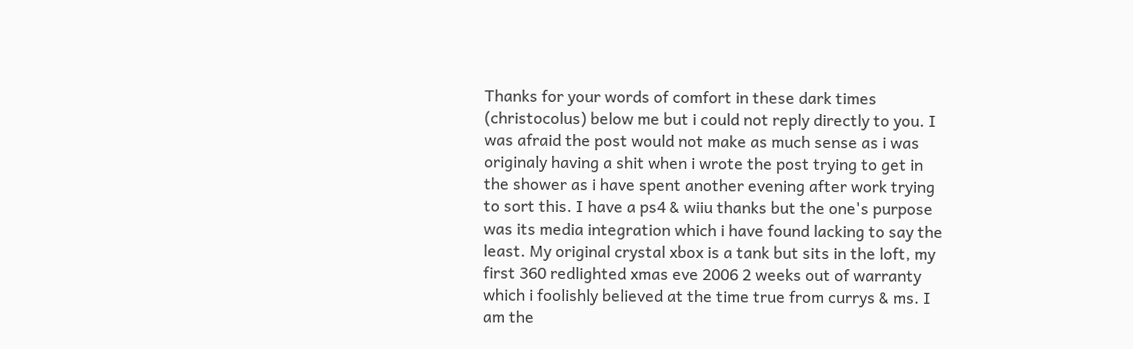Thanks for your words of comfort in these dark times (christocolus) below me but i could not reply directly to you. I was afraid the post would not make as much sense as i was originaly having a shit when i wrote the post trying to get in the shower as i have spent another evening after work trying to sort this. I have a ps4 & wiiu thanks but the one's purpose was its media integration which i have found lacking to say the least. My original crystal xbox is a tank but sits in the loft, my first 360 redlighted xmas eve 2006 2 weeks out of warranty which i foolishly believed at the time true from currys & ms. I am the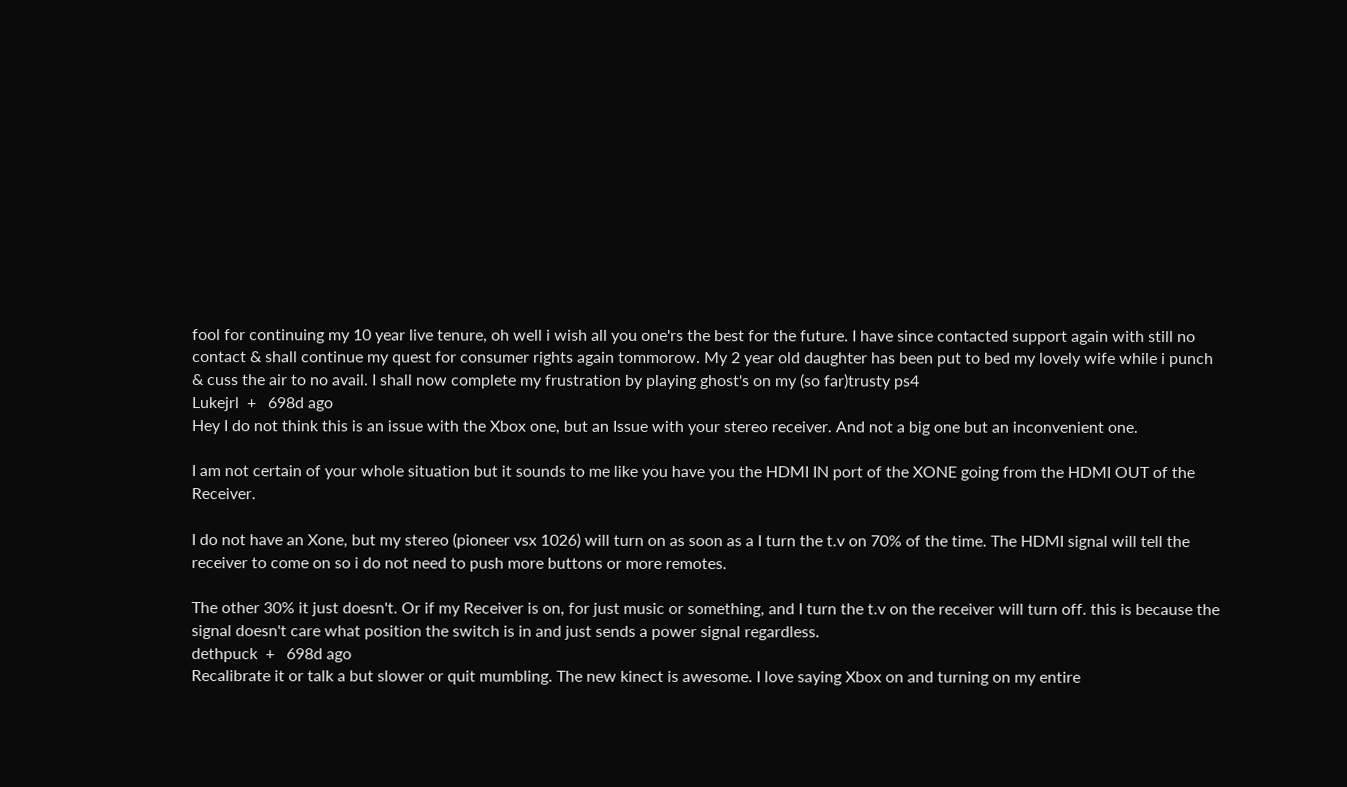fool for continuing my 10 year live tenure, oh well i wish all you one'rs the best for the future. I have since contacted support again with still no contact & shall continue my quest for consumer rights again tommorow. My 2 year old daughter has been put to bed my lovely wife while i punch & cuss the air to no avail. I shall now complete my frustration by playing ghost's on my (so far)trusty ps4
Lukejrl  +   698d ago
Hey I do not think this is an issue with the Xbox one, but an Issue with your stereo receiver. And not a big one but an inconvenient one.

I am not certain of your whole situation but it sounds to me like you have you the HDMI IN port of the XONE going from the HDMI OUT of the Receiver.

I do not have an Xone, but my stereo (pioneer vsx 1026) will turn on as soon as a I turn the t.v on 70% of the time. The HDMI signal will tell the receiver to come on so i do not need to push more buttons or more remotes.

The other 30% it just doesn't. Or if my Receiver is on, for just music or something, and I turn the t.v on the receiver will turn off. this is because the signal doesn't care what position the switch is in and just sends a power signal regardless.
dethpuck  +   698d ago
Recalibrate it or talk a but slower or quit mumbling. The new kinect is awesome. I love saying Xbox on and turning on my entire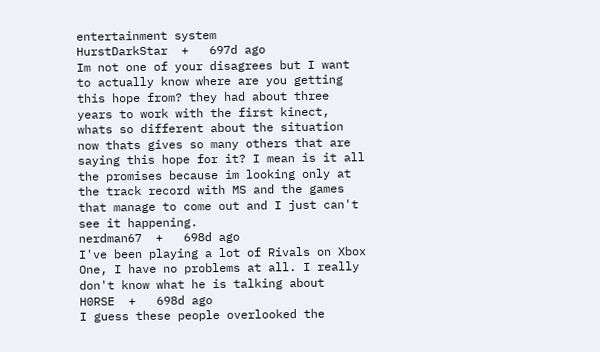entertainment system
HurstDarkStar  +   697d ago
Im not one of your disagrees but I want to actually know where are you getting this hope from? they had about three years to work with the first kinect, whats so different about the situation now thats gives so many others that are saying this hope for it? I mean is it all the promises because im looking only at the track record with MS and the games that manage to come out and I just can't see it happening.
nerdman67  +   698d ago
I've been playing a lot of Rivals on Xbox One, I have no problems at all. I really don't know what he is talking about
H0RSE  +   698d ago
I guess these people overlooked the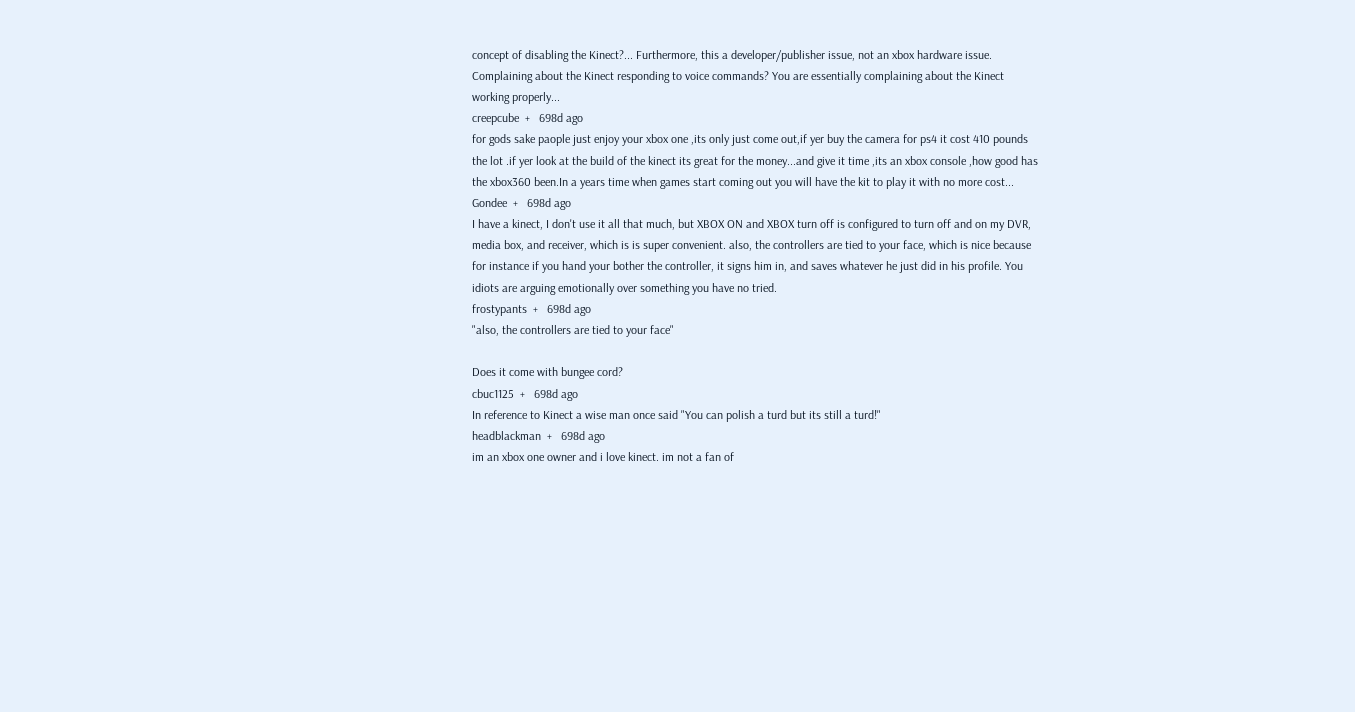concept of disabling the Kinect?... Furthermore, this a developer/publisher issue, not an xbox hardware issue. Complaining about the Kinect responding to voice commands? You are essentially complaining about the Kinect working properly...
creepcube  +   698d ago
for gods sake paople just enjoy your xbox one ,its only just come out,if yer buy the camera for ps4 it cost 410 pounds the lot .if yer look at the build of the kinect its great for the money...and give it time ,its an xbox console ,how good has the xbox360 been.In a years time when games start coming out you will have the kit to play it with no more cost...
Gondee  +   698d ago
I have a kinect, I don't use it all that much, but XBOX ON and XBOX turn off is configured to turn off and on my DVR, media box, and receiver, which is is super convenient. also, the controllers are tied to your face, which is nice because for instance if you hand your bother the controller, it signs him in, and saves whatever he just did in his profile. You idiots are arguing emotionally over something you have no tried.
frostypants  +   698d ago
"also, the controllers are tied to your face"

Does it come with bungee cord?
cbuc1125  +   698d ago
In reference to Kinect a wise man once said "You can polish a turd but its still a turd!"
headblackman  +   698d ago
im an xbox one owner and i love kinect. im not a fan of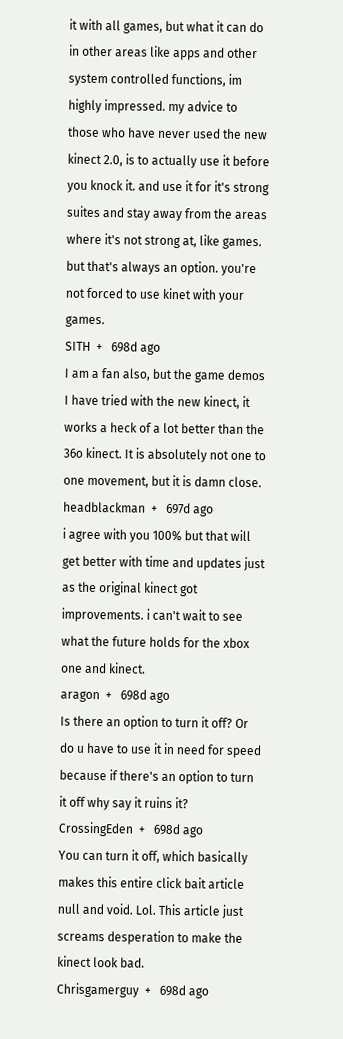it with all games, but what it can do in other areas like apps and other system controlled functions, im highly impressed. my advice to those who have never used the new kinect 2.0, is to actually use it before you knock it. and use it for it's strong suites and stay away from the areas where it's not strong at, like games. but that's always an option. you're not forced to use kinet with your games.
SITH  +   698d ago
I am a fan also, but the game demos I have tried with the new kinect, it works a heck of a lot better than the 36o kinect. It is absolutely not one to one movement, but it is damn close.
headblackman  +   697d ago
i agree with you 100% but that will get better with time and updates just as the original kinect got improvements. i can't wait to see what the future holds for the xbox one and kinect.
aragon  +   698d ago
Is there an option to turn it off? Or do u have to use it in need for speed because if there's an option to turn it off why say it ruins it?
CrossingEden  +   698d ago
You can turn it off, which basically makes this entire click bait article null and void. Lol. This article just screams desperation to make the kinect look bad.
Chrisgamerguy  +   698d ago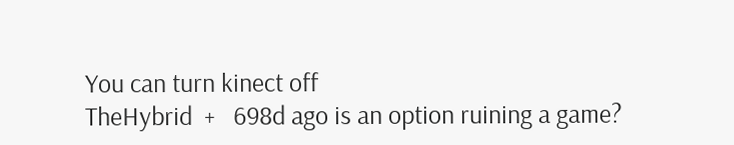You can turn kinect off
TheHybrid  +   698d ago is an option ruining a game?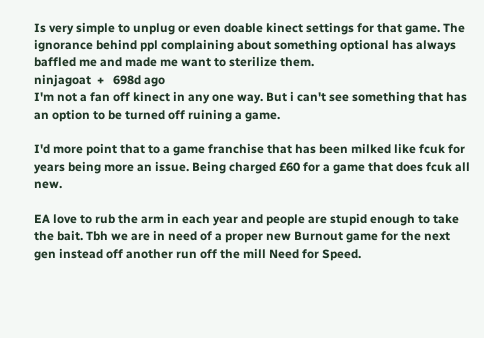Is very simple to unplug or even doable kinect settings for that game. The ignorance behind ppl complaining about something optional has always baffled me and made me want to sterilize them.
ninjagoat  +   698d ago
I'm not a fan off kinect in any one way. But i can't see something that has an option to be turned off ruining a game.

I'd more point that to a game franchise that has been milked like fcuk for years being more an issue. Being charged £60 for a game that does fcuk all new.

EA love to rub the arm in each year and people are stupid enough to take the bait. Tbh we are in need of a proper new Burnout game for the next gen instead off another run off the mill Need for Speed.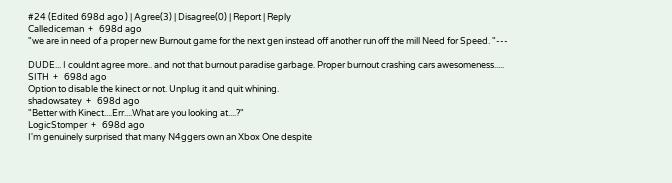#24 (Edited 698d ago ) | Agree(3) | Disagree(0) | Report | Reply
Callediceman  +   698d ago
"we are in need of a proper new Burnout game for the next gen instead off another run off the mill Need for Speed. "---

DUDE... I couldnt agree more.. and not that burnout paradise garbage. Proper burnout crashing cars awesomeness.....
SITH  +   698d ago
Option to disable the kinect or not. Unplug it and quit whining.
shadowsatey  +   698d ago
"Better with Kinect....Err....What are you looking at....?"
LogicStomper  +   698d ago
I'm genuinely surprised that many N4ggers own an Xbox One despite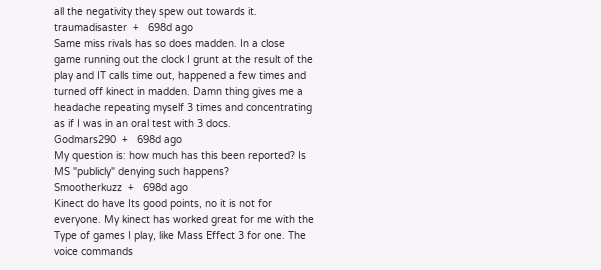all the negativity they spew out towards it.
traumadisaster  +   698d ago
Same miss rivals has so does madden. In a close game running out the clock I grunt at the result of the play and IT calls time out, happened a few times and turned off kinect in madden. Damn thing gives me a headache repeating myself 3 times and concentrating as if I was in an oral test with 3 docs.
Godmars290  +   698d ago
My question is: how much has this been reported? Is MS "publicly" denying such happens?
Smootherkuzz  +   698d ago
Kinect do have Its good points, no it is not for everyone. My kinect has worked great for me with the Type of games I play, like Mass Effect 3 for one. The voice commands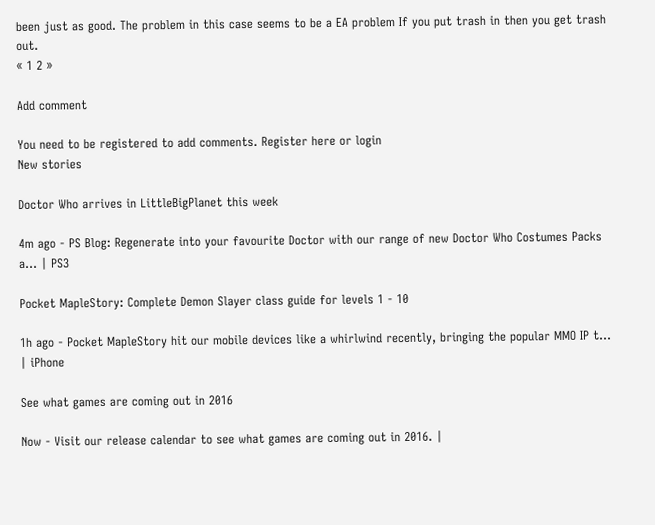been just as good. The problem in this case seems to be a EA problem If you put trash in then you get trash out.
« 1 2 »

Add comment

You need to be registered to add comments. Register here or login
New stories

Doctor Who arrives in LittleBigPlanet this week

4m ago - PS Blog: Regenerate into your favourite Doctor with our range of new Doctor Who Costumes Packs a... | PS3

Pocket MapleStory: Complete Demon Slayer class guide for levels 1 - 10

1h ago - Pocket MapleStory hit our mobile devices like a whirlwind recently, bringing the popular MMO IP t... | iPhone

See what games are coming out in 2016

Now - Visit our release calendar to see what games are coming out in 2016. |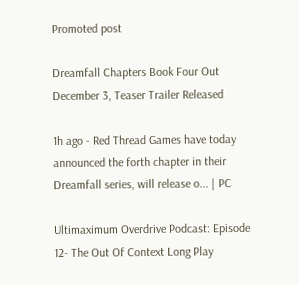Promoted post

Dreamfall Chapters Book Four Out December 3, Teaser Trailer Released

1h ago - Red Thread Games have today announced the forth chapter in their Dreamfall series, will release o... | PC

Ultimaximum Overdrive Podcast: Episode 12- The Out Of Context Long Play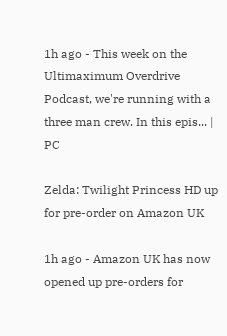1h ago - This week on the Ultimaximum Overdrive Podcast, we're running with a three man crew. In this epis... | PC

Zelda: Twilight Princess HD up for pre-order on Amazon UK

1h ago - Amazon UK has now opened up pre-orders for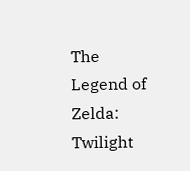The Legend of Zelda: Twilight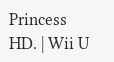Princess HD. | Wii U